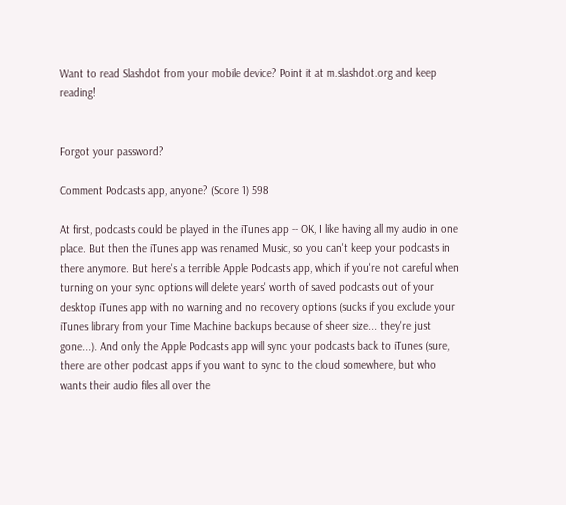Want to read Slashdot from your mobile device? Point it at m.slashdot.org and keep reading!


Forgot your password?

Comment Podcasts app, anyone? (Score 1) 598

At first, podcasts could be played in the iTunes app -- OK, I like having all my audio in one place. But then the iTunes app was renamed Music, so you can't keep your podcasts in there anymore. But here's a terrible Apple Podcasts app, which if you're not careful when turning on your sync options will delete years' worth of saved podcasts out of your desktop iTunes app with no warning and no recovery options (sucks if you exclude your iTunes library from your Time Machine backups because of sheer size... they're just gone...). And only the Apple Podcasts app will sync your podcasts back to iTunes (sure, there are other podcast apps if you want to sync to the cloud somewhere, but who wants their audio files all over the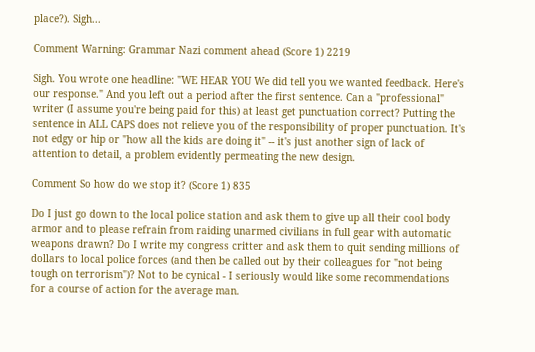place?). Sigh...

Comment Warning: Grammar Nazi comment ahead (Score 1) 2219

Sigh. You wrote one headline: "WE HEAR YOU We did tell you we wanted feedback. Here's our response." And you left out a period after the first sentence. Can a "professional" writer (I assume you're being paid for this) at least get punctuation correct? Putting the sentence in ALL CAPS does not relieve you of the responsibility of proper punctuation. It's not edgy or hip or "how all the kids are doing it" -- it's just another sign of lack of attention to detail, a problem evidently permeating the new design.

Comment So how do we stop it? (Score 1) 835

Do I just go down to the local police station and ask them to give up all their cool body armor and to please refrain from raiding unarmed civilians in full gear with automatic weapons drawn? Do I write my congress critter and ask them to quit sending millions of dollars to local police forces (and then be called out by their colleagues for "not being tough on terrorism")? Not to be cynical - I seriously would like some recommendations for a course of action for the average man.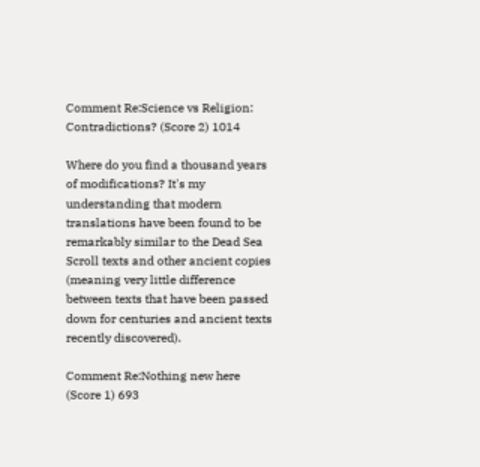Comment Re:Science vs Religion: Contradictions? (Score 2) 1014

Where do you find a thousand years of modifications? It's my understanding that modern translations have been found to be remarkably similar to the Dead Sea Scroll texts and other ancient copies (meaning very little difference between texts that have been passed down for centuries and ancient texts recently discovered).

Comment Re:Nothing new here (Score 1) 693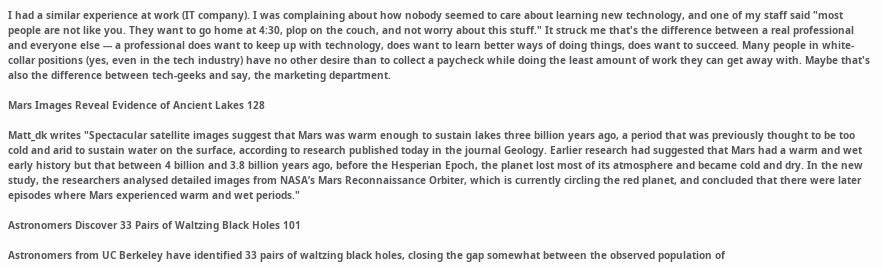I had a similar experience at work (IT company). I was complaining about how nobody seemed to care about learning new technology, and one of my staff said "most people are not like you. They want to go home at 4:30, plop on the couch, and not worry about this stuff." It struck me that's the difference between a real professional and everyone else --- a professional does want to keep up with technology, does want to learn better ways of doing things, does want to succeed. Many people in white-collar positions (yes, even in the tech industry) have no other desire than to collect a paycheck while doing the least amount of work they can get away with. Maybe that's also the difference between tech-geeks and say, the marketing department.

Mars Images Reveal Evidence of Ancient Lakes 128

Matt_dk writes "Spectacular satellite images suggest that Mars was warm enough to sustain lakes three billion years ago, a period that was previously thought to be too cold and arid to sustain water on the surface, according to research published today in the journal Geology. Earlier research had suggested that Mars had a warm and wet early history but that between 4 billion and 3.8 billion years ago, before the Hesperian Epoch, the planet lost most of its atmosphere and became cold and dry. In the new study, the researchers analysed detailed images from NASA’s Mars Reconnaissance Orbiter, which is currently circling the red planet, and concluded that there were later episodes where Mars experienced warm and wet periods."

Astronomers Discover 33 Pairs of Waltzing Black Holes 101

Astronomers from UC Berkeley have identified 33 pairs of waltzing black holes, closing the gap somewhat between the observed population of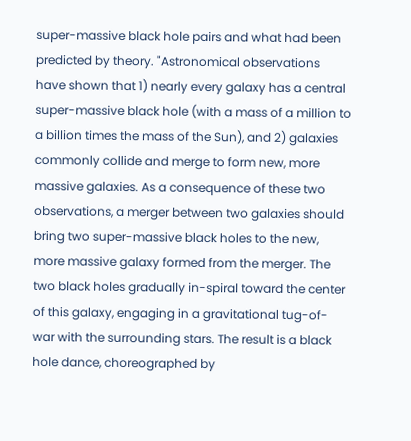super-massive black hole pairs and what had been predicted by theory. "Astronomical observations have shown that 1) nearly every galaxy has a central super-massive black hole (with a mass of a million to a billion times the mass of the Sun), and 2) galaxies commonly collide and merge to form new, more massive galaxies. As a consequence of these two observations, a merger between two galaxies should bring two super-massive black holes to the new, more massive galaxy formed from the merger. The two black holes gradually in-spiral toward the center of this galaxy, engaging in a gravitational tug-of-war with the surrounding stars. The result is a black hole dance, choreographed by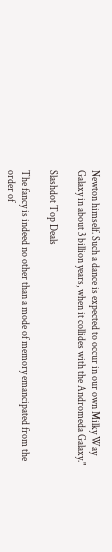Newton himself. Such a dance is expected to occur in our own Milky Way Galaxy in about 3 billion years, when it collides with the Andromeda Galaxy."

Slashdot Top Deals

The fancy is indeed no other than a mode of memory emancipated from the order of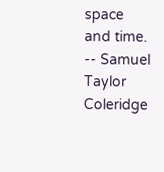space and time. -- Samuel Taylor Coleridge